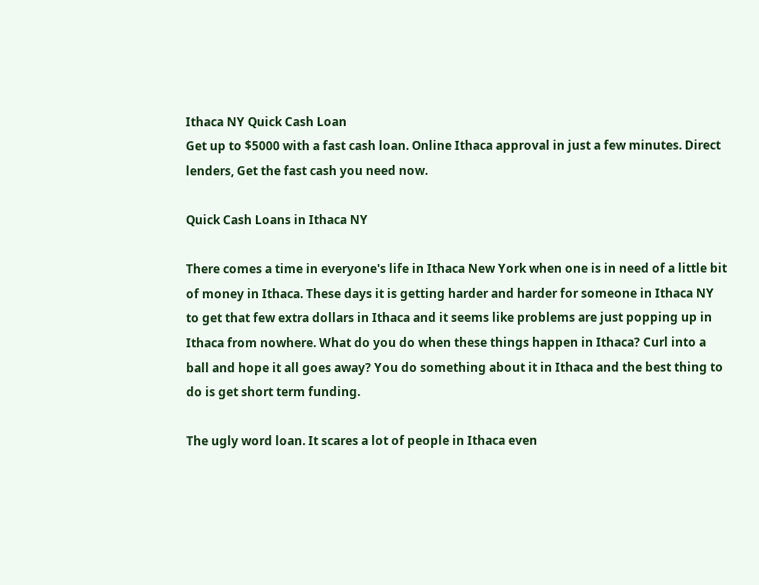Ithaca NY Quick Cash Loan
Get up to $5000 with a fast cash loan. Online Ithaca approval in just a few minutes. Direct lenders, Get the fast cash you need now.

Quick Cash Loans in Ithaca NY

There comes a time in everyone's life in Ithaca New York when one is in need of a little bit of money in Ithaca. These days it is getting harder and harder for someone in Ithaca NY to get that few extra dollars in Ithaca and it seems like problems are just popping up in Ithaca from nowhere. What do you do when these things happen in Ithaca? Curl into a ball and hope it all goes away? You do something about it in Ithaca and the best thing to do is get short term funding.

The ugly word loan. It scares a lot of people in Ithaca even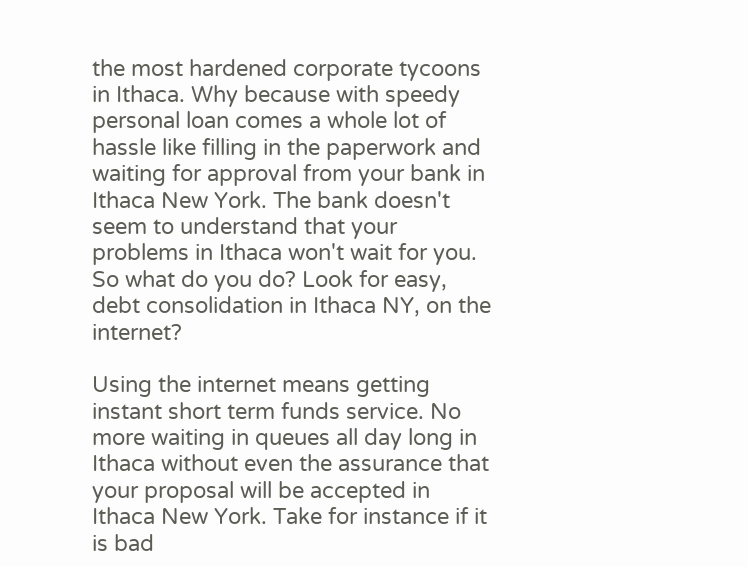the most hardened corporate tycoons in Ithaca. Why because with speedy personal loan comes a whole lot of hassle like filling in the paperwork and waiting for approval from your bank in Ithaca New York. The bank doesn't seem to understand that your problems in Ithaca won't wait for you. So what do you do? Look for easy, debt consolidation in Ithaca NY, on the internet?

Using the internet means getting instant short term funds service. No more waiting in queues all day long in Ithaca without even the assurance that your proposal will be accepted in Ithaca New York. Take for instance if it is bad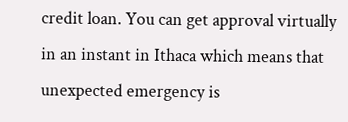credit loan. You can get approval virtually in an instant in Ithaca which means that unexpected emergency is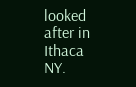looked after in Ithaca NY.